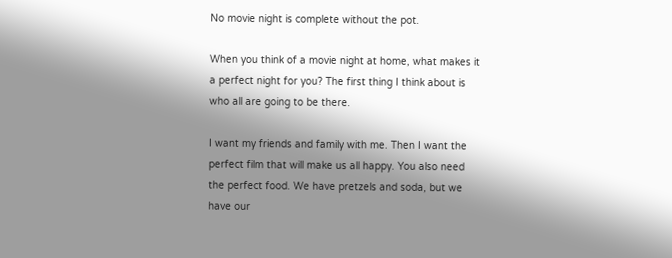No movie night is complete without the pot.

When you think of a movie night at home, what makes it a perfect night for you? The first thing I think about is who all are going to be there.

I want my friends and family with me. Then I want the perfect film that will make us all happy. You also need the perfect food. We have pretzels and soda, but we have our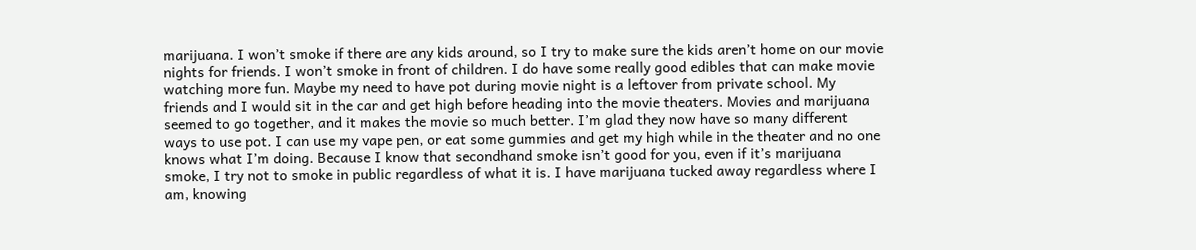marijuana. I won’t smoke if there are any kids around, so I try to make sure the kids aren’t home on our movie nights for friends. I won’t smoke in front of children. I do have some really good edibles that can make movie watching more fun. Maybe my need to have pot during movie night is a leftover from private school. My friends and I would sit in the car and get high before heading into the movie theaters. Movies and marijuana seemed to go together, and it makes the movie so much better. I’m glad they now have so many different ways to use pot. I can use my vape pen, or eat some gummies and get my high while in the theater and no one knows what I’m doing. Because I know that secondhand smoke isn’t good for you, even if it’s marijuana smoke, I try not to smoke in public regardless of what it is. I have marijuana tucked away regardless where I am, knowing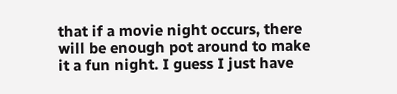that if a movie night occurs, there will be enough pot around to make it a fun night. I guess I just have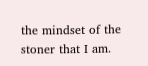the mindset of the stoner that I am.